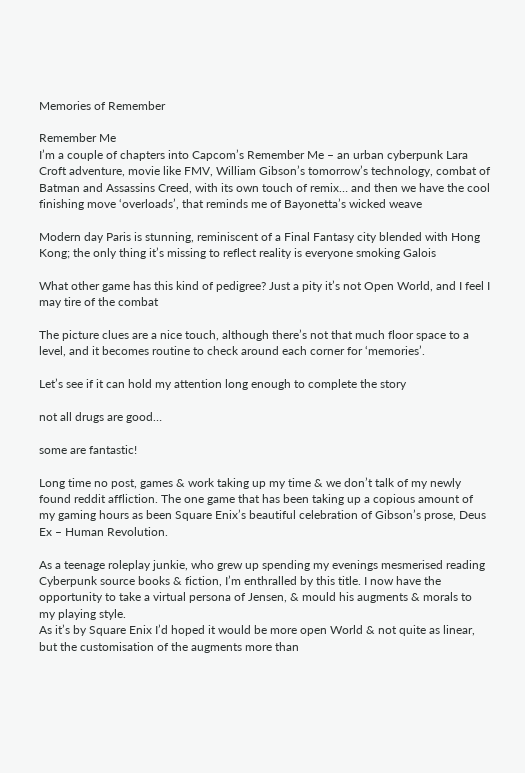Memories of Remember

Remember Me
I’m a couple of chapters into Capcom’s Remember Me – an urban cyberpunk Lara Croft adventure, movie like FMV, William Gibson’s tomorrow’s technology, combat of Batman and Assassins Creed, with its own touch of remix… and then we have the cool finishing move ‘overloads’, that reminds me of Bayonetta’s wicked weave

Modern day Paris is stunning, reminiscent of a Final Fantasy city blended with Hong Kong; the only thing it’s missing to reflect reality is everyone smoking Galois

What other game has this kind of pedigree? Just a pity it’s not Open World, and I feel I may tire of the combat

The picture clues are a nice touch, although there’s not that much floor space to a level, and it becomes routine to check around each corner for ‘memories’.

Let’s see if it can hold my attention long enough to complete the story

not all drugs are good…

some are fantastic!

Long time no post, games & work taking up my time & we don’t talk of my newly found reddit affliction. The one game that has been taking up a copious amount of my gaming hours as been Square Enix’s beautiful celebration of Gibson’s prose, Deus Ex – Human Revolution.

As a teenage roleplay junkie, who grew up spending my evenings mesmerised reading Cyberpunk source books & fiction, I’m enthralled by this title. I now have the opportunity to take a virtual persona of Jensen, & mould his augments & morals to my playing style.
As it’s by Square Enix I’d hoped it would be more open World & not quite as linear, but the customisation of the augments more than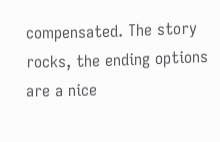compensated. The story rocks, the ending options are a nice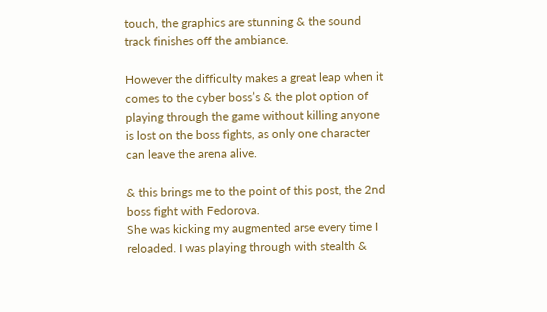touch, the graphics are stunning & the sound track finishes off the ambiance.

However the difficulty makes a great leap when it comes to the cyber boss’s & the plot option of playing through the game without killing anyone is lost on the boss fights, as only one character can leave the arena alive.

& this brings me to the point of this post, the 2nd boss fight with Fedorova.
She was kicking my augmented arse every time I reloaded. I was playing through with stealth &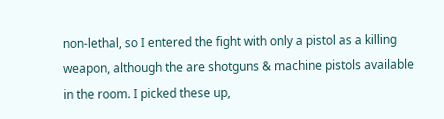non-lethal, so I entered the fight with only a pistol as a killing weapon, although the are shotguns & machine pistols available in the room. I picked these up,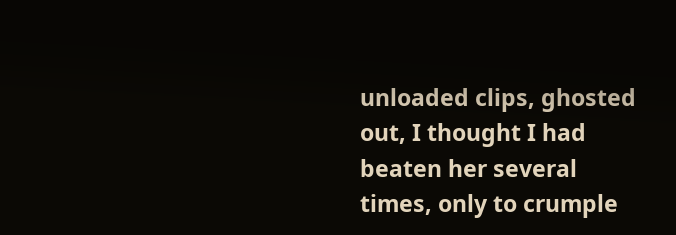unloaded clips, ghosted out, I thought I had beaten her several times, only to crumple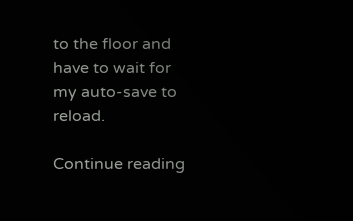to the floor and have to wait for my auto-save to reload.

Continue reading